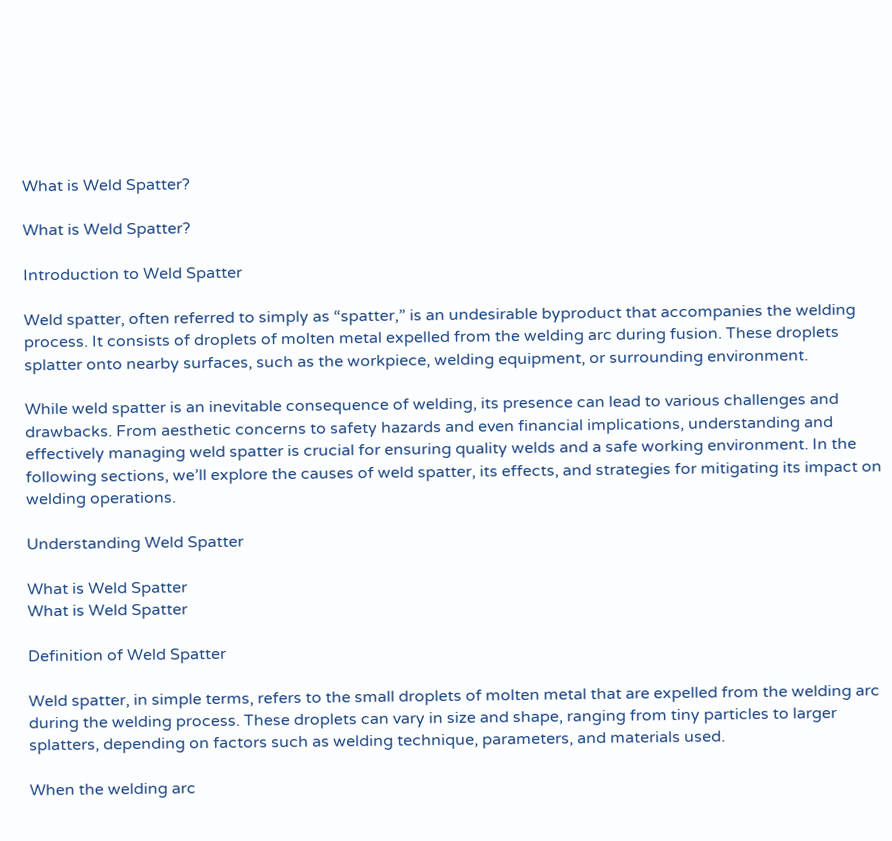What is Weld Spatter?

What is Weld Spatter?

Introduction to Weld Spatter

Weld spatter, often referred to simply as “spatter,” is an undesirable byproduct that accompanies the welding process. It consists of droplets of molten metal expelled from the welding arc during fusion. These droplets splatter onto nearby surfaces, such as the workpiece, welding equipment, or surrounding environment.

While weld spatter is an inevitable consequence of welding, its presence can lead to various challenges and drawbacks. From aesthetic concerns to safety hazards and even financial implications, understanding and effectively managing weld spatter is crucial for ensuring quality welds and a safe working environment. In the following sections, we’ll explore the causes of weld spatter, its effects, and strategies for mitigating its impact on welding operations.

Understanding Weld Spatter

What is Weld Spatter
What is Weld Spatter

Definition of Weld Spatter

Weld spatter, in simple terms, refers to the small droplets of molten metal that are expelled from the welding arc during the welding process. These droplets can vary in size and shape, ranging from tiny particles to larger splatters, depending on factors such as welding technique, parameters, and materials used.

When the welding arc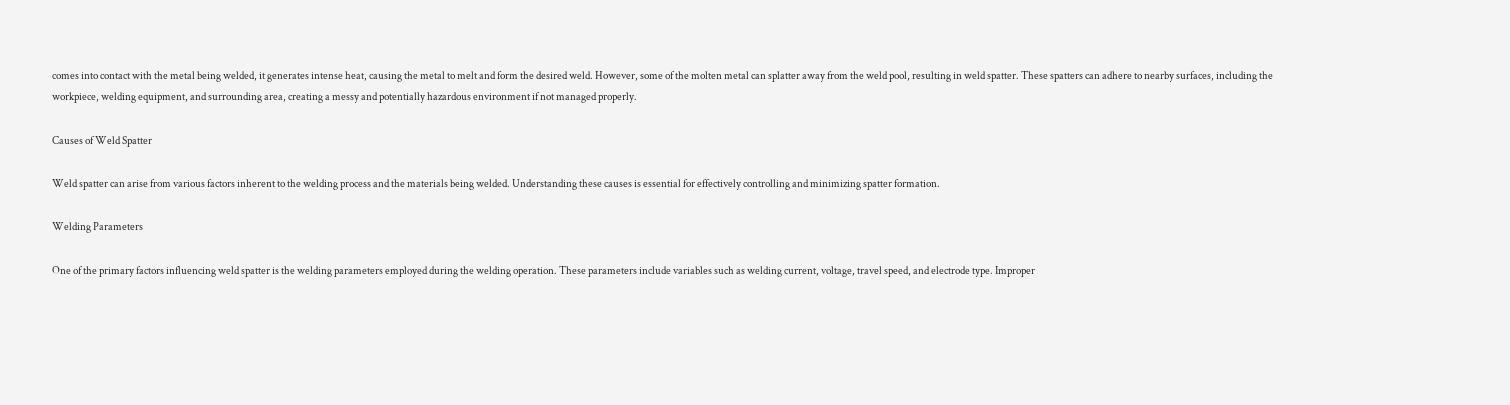comes into contact with the metal being welded, it generates intense heat, causing the metal to melt and form the desired weld. However, some of the molten metal can splatter away from the weld pool, resulting in weld spatter. These spatters can adhere to nearby surfaces, including the workpiece, welding equipment, and surrounding area, creating a messy and potentially hazardous environment if not managed properly.

Causes of Weld Spatter

Weld spatter can arise from various factors inherent to the welding process and the materials being welded. Understanding these causes is essential for effectively controlling and minimizing spatter formation.

Welding Parameters

One of the primary factors influencing weld spatter is the welding parameters employed during the welding operation. These parameters include variables such as welding current, voltage, travel speed, and electrode type. Improper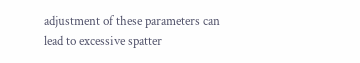adjustment of these parameters can lead to excessive spatter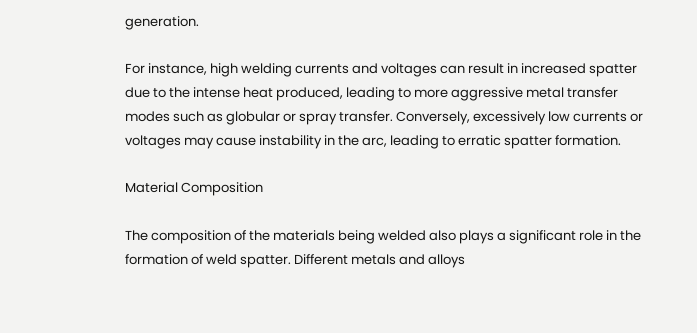generation.

For instance, high welding currents and voltages can result in increased spatter due to the intense heat produced, leading to more aggressive metal transfer modes such as globular or spray transfer. Conversely, excessively low currents or voltages may cause instability in the arc, leading to erratic spatter formation.

Material Composition

The composition of the materials being welded also plays a significant role in the formation of weld spatter. Different metals and alloys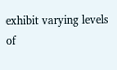exhibit varying levels of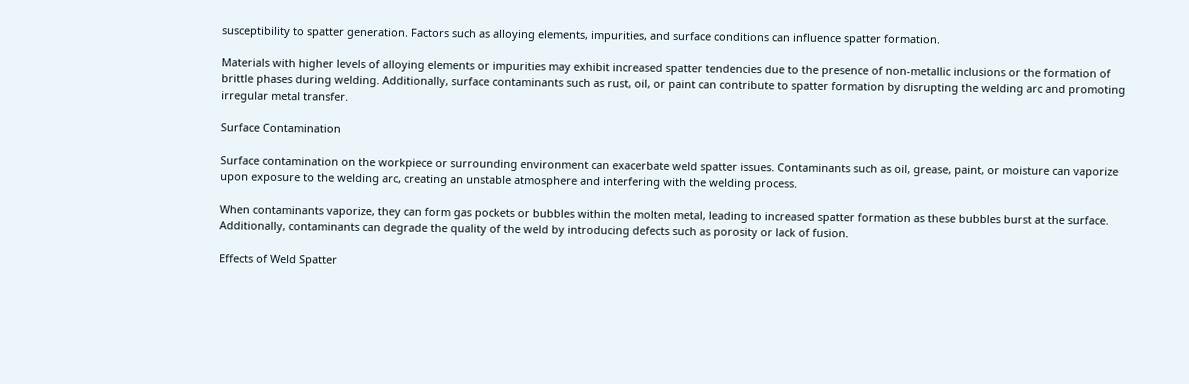susceptibility to spatter generation. Factors such as alloying elements, impurities, and surface conditions can influence spatter formation.

Materials with higher levels of alloying elements or impurities may exhibit increased spatter tendencies due to the presence of non-metallic inclusions or the formation of brittle phases during welding. Additionally, surface contaminants such as rust, oil, or paint can contribute to spatter formation by disrupting the welding arc and promoting irregular metal transfer.

Surface Contamination

Surface contamination on the workpiece or surrounding environment can exacerbate weld spatter issues. Contaminants such as oil, grease, paint, or moisture can vaporize upon exposure to the welding arc, creating an unstable atmosphere and interfering with the welding process.

When contaminants vaporize, they can form gas pockets or bubbles within the molten metal, leading to increased spatter formation as these bubbles burst at the surface. Additionally, contaminants can degrade the quality of the weld by introducing defects such as porosity or lack of fusion.

Effects of Weld Spatter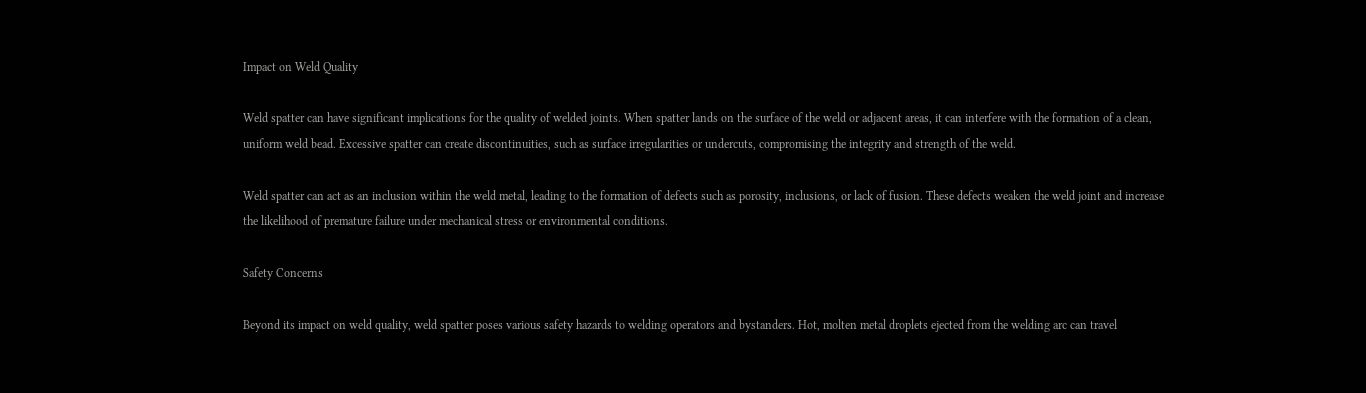Impact on Weld Quality

Weld spatter can have significant implications for the quality of welded joints. When spatter lands on the surface of the weld or adjacent areas, it can interfere with the formation of a clean, uniform weld bead. Excessive spatter can create discontinuities, such as surface irregularities or undercuts, compromising the integrity and strength of the weld.

Weld spatter can act as an inclusion within the weld metal, leading to the formation of defects such as porosity, inclusions, or lack of fusion. These defects weaken the weld joint and increase the likelihood of premature failure under mechanical stress or environmental conditions.

Safety Concerns

Beyond its impact on weld quality, weld spatter poses various safety hazards to welding operators and bystanders. Hot, molten metal droplets ejected from the welding arc can travel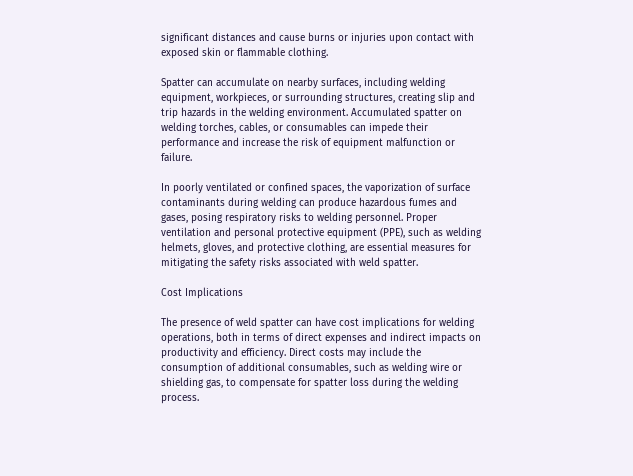significant distances and cause burns or injuries upon contact with exposed skin or flammable clothing.

Spatter can accumulate on nearby surfaces, including welding equipment, workpieces, or surrounding structures, creating slip and trip hazards in the welding environment. Accumulated spatter on welding torches, cables, or consumables can impede their performance and increase the risk of equipment malfunction or failure.

In poorly ventilated or confined spaces, the vaporization of surface contaminants during welding can produce hazardous fumes and gases, posing respiratory risks to welding personnel. Proper ventilation and personal protective equipment (PPE), such as welding helmets, gloves, and protective clothing, are essential measures for mitigating the safety risks associated with weld spatter.

Cost Implications

The presence of weld spatter can have cost implications for welding operations, both in terms of direct expenses and indirect impacts on productivity and efficiency. Direct costs may include the consumption of additional consumables, such as welding wire or shielding gas, to compensate for spatter loss during the welding process.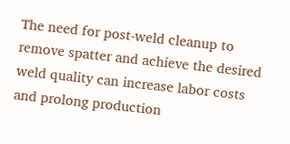The need for post-weld cleanup to remove spatter and achieve the desired weld quality can increase labor costs and prolong production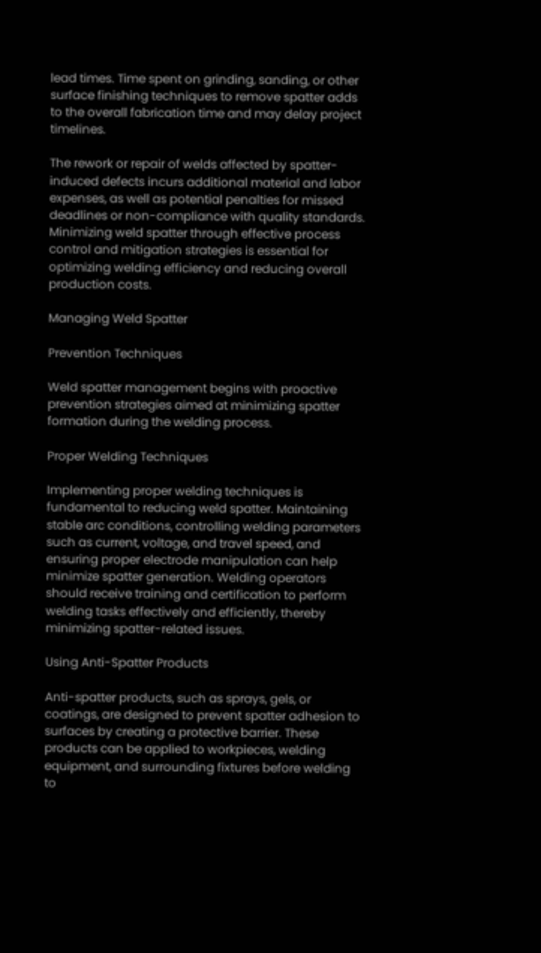lead times. Time spent on grinding, sanding, or other surface finishing techniques to remove spatter adds to the overall fabrication time and may delay project timelines.

The rework or repair of welds affected by spatter-induced defects incurs additional material and labor expenses, as well as potential penalties for missed deadlines or non-compliance with quality standards. Minimizing weld spatter through effective process control and mitigation strategies is essential for optimizing welding efficiency and reducing overall production costs.

Managing Weld Spatter

Prevention Techniques

Weld spatter management begins with proactive prevention strategies aimed at minimizing spatter formation during the welding process.

Proper Welding Techniques

Implementing proper welding techniques is fundamental to reducing weld spatter. Maintaining stable arc conditions, controlling welding parameters such as current, voltage, and travel speed, and ensuring proper electrode manipulation can help minimize spatter generation. Welding operators should receive training and certification to perform welding tasks effectively and efficiently, thereby minimizing spatter-related issues.

Using Anti-Spatter Products

Anti-spatter products, such as sprays, gels, or coatings, are designed to prevent spatter adhesion to surfaces by creating a protective barrier. These products can be applied to workpieces, welding equipment, and surrounding fixtures before welding to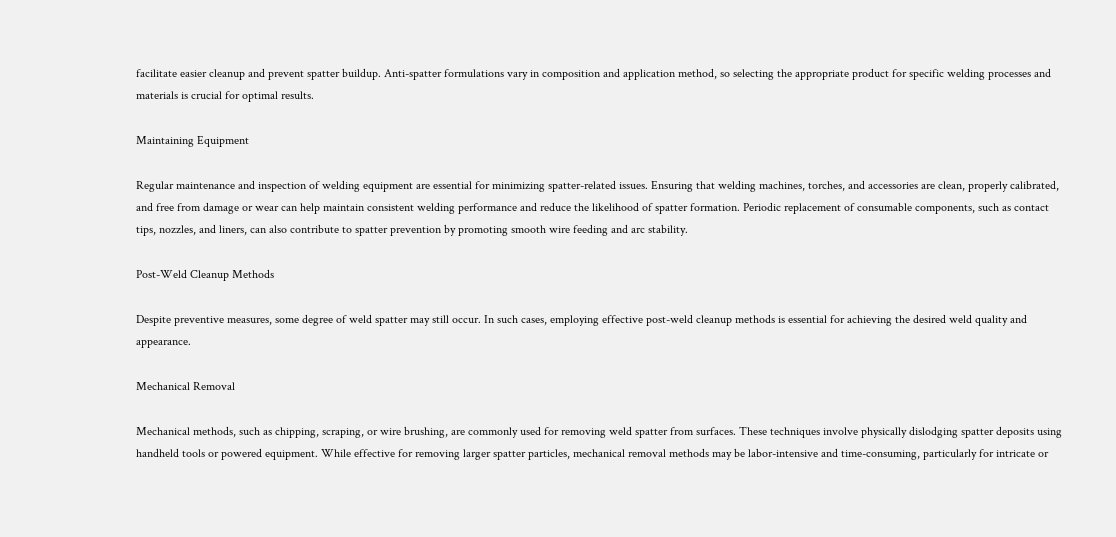facilitate easier cleanup and prevent spatter buildup. Anti-spatter formulations vary in composition and application method, so selecting the appropriate product for specific welding processes and materials is crucial for optimal results.

Maintaining Equipment

Regular maintenance and inspection of welding equipment are essential for minimizing spatter-related issues. Ensuring that welding machines, torches, and accessories are clean, properly calibrated, and free from damage or wear can help maintain consistent welding performance and reduce the likelihood of spatter formation. Periodic replacement of consumable components, such as contact tips, nozzles, and liners, can also contribute to spatter prevention by promoting smooth wire feeding and arc stability.

Post-Weld Cleanup Methods

Despite preventive measures, some degree of weld spatter may still occur. In such cases, employing effective post-weld cleanup methods is essential for achieving the desired weld quality and appearance.

Mechanical Removal

Mechanical methods, such as chipping, scraping, or wire brushing, are commonly used for removing weld spatter from surfaces. These techniques involve physically dislodging spatter deposits using handheld tools or powered equipment. While effective for removing larger spatter particles, mechanical removal methods may be labor-intensive and time-consuming, particularly for intricate or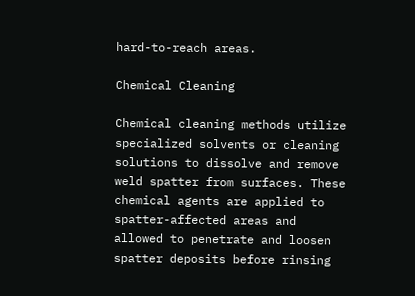hard-to-reach areas.

Chemical Cleaning

Chemical cleaning methods utilize specialized solvents or cleaning solutions to dissolve and remove weld spatter from surfaces. These chemical agents are applied to spatter-affected areas and allowed to penetrate and loosen spatter deposits before rinsing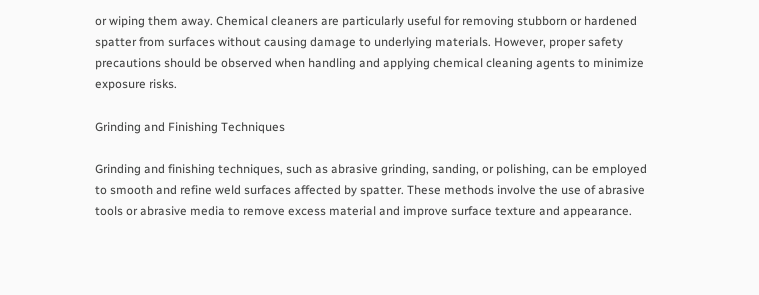or wiping them away. Chemical cleaners are particularly useful for removing stubborn or hardened spatter from surfaces without causing damage to underlying materials. However, proper safety precautions should be observed when handling and applying chemical cleaning agents to minimize exposure risks.

Grinding and Finishing Techniques

Grinding and finishing techniques, such as abrasive grinding, sanding, or polishing, can be employed to smooth and refine weld surfaces affected by spatter. These methods involve the use of abrasive tools or abrasive media to remove excess material and improve surface texture and appearance.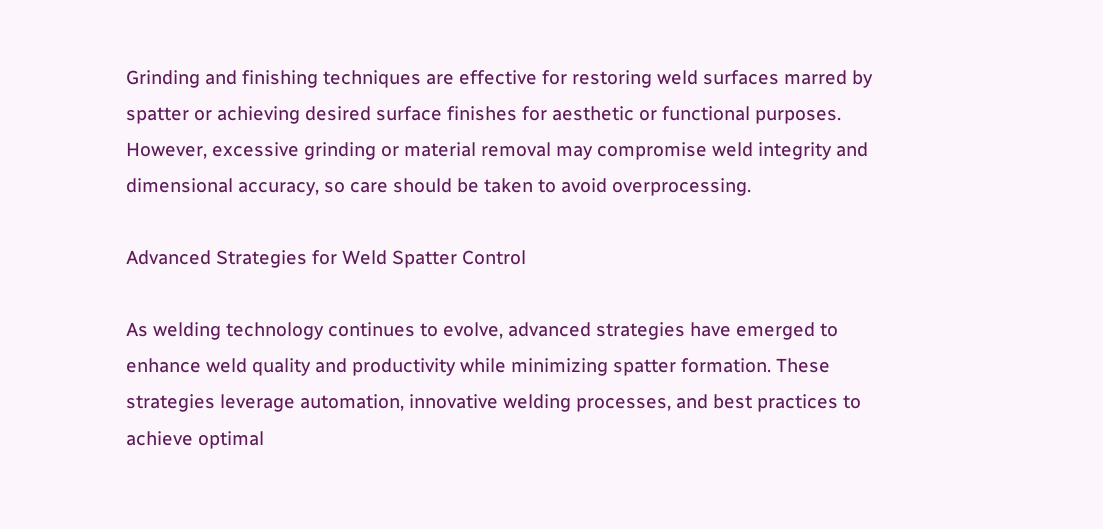Grinding and finishing techniques are effective for restoring weld surfaces marred by spatter or achieving desired surface finishes for aesthetic or functional purposes. However, excessive grinding or material removal may compromise weld integrity and dimensional accuracy, so care should be taken to avoid overprocessing.

Advanced Strategies for Weld Spatter Control

As welding technology continues to evolve, advanced strategies have emerged to enhance weld quality and productivity while minimizing spatter formation. These strategies leverage automation, innovative welding processes, and best practices to achieve optimal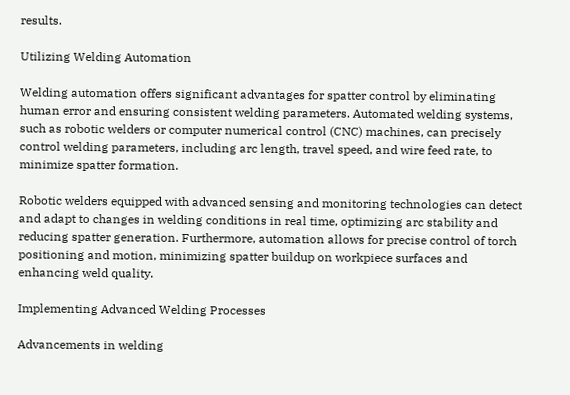results.

Utilizing Welding Automation

Welding automation offers significant advantages for spatter control by eliminating human error and ensuring consistent welding parameters. Automated welding systems, such as robotic welders or computer numerical control (CNC) machines, can precisely control welding parameters, including arc length, travel speed, and wire feed rate, to minimize spatter formation.

Robotic welders equipped with advanced sensing and monitoring technologies can detect and adapt to changes in welding conditions in real time, optimizing arc stability and reducing spatter generation. Furthermore, automation allows for precise control of torch positioning and motion, minimizing spatter buildup on workpiece surfaces and enhancing weld quality.

Implementing Advanced Welding Processes

Advancements in welding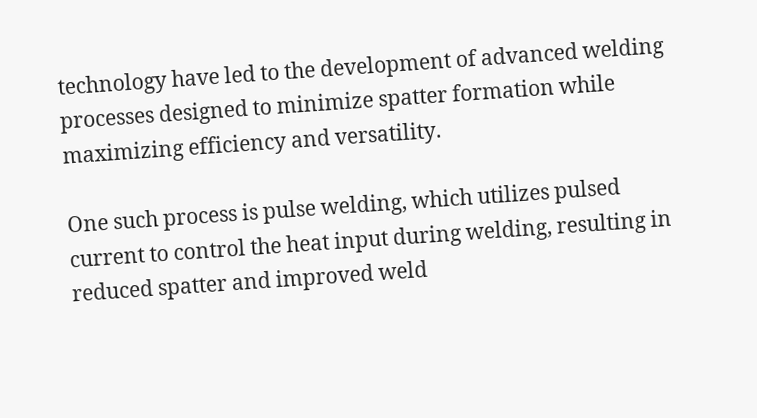technology have led to the development of advanced welding processes designed to minimize spatter formation while maximizing efficiency and versatility.

One such process is pulse welding, which utilizes pulsed current to control the heat input during welding, resulting in reduced spatter and improved weld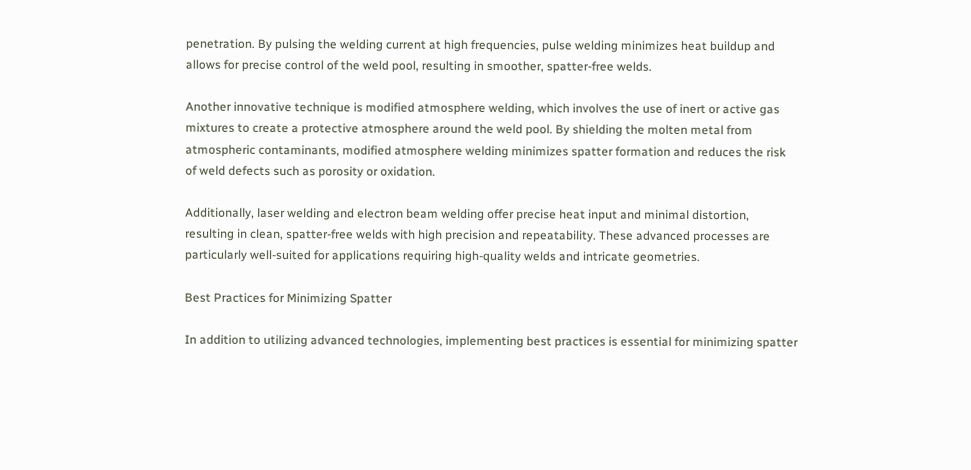penetration. By pulsing the welding current at high frequencies, pulse welding minimizes heat buildup and allows for precise control of the weld pool, resulting in smoother, spatter-free welds.

Another innovative technique is modified atmosphere welding, which involves the use of inert or active gas mixtures to create a protective atmosphere around the weld pool. By shielding the molten metal from atmospheric contaminants, modified atmosphere welding minimizes spatter formation and reduces the risk of weld defects such as porosity or oxidation.

Additionally, laser welding and electron beam welding offer precise heat input and minimal distortion, resulting in clean, spatter-free welds with high precision and repeatability. These advanced processes are particularly well-suited for applications requiring high-quality welds and intricate geometries.

Best Practices for Minimizing Spatter

In addition to utilizing advanced technologies, implementing best practices is essential for minimizing spatter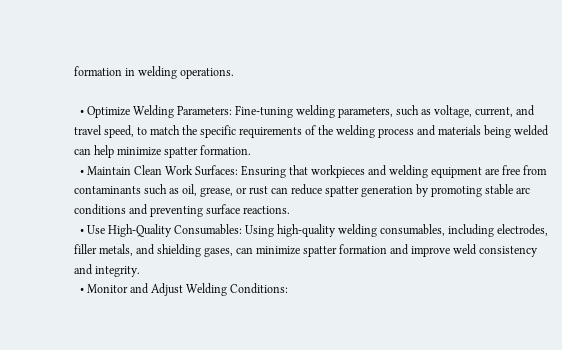formation in welding operations.

  • Optimize Welding Parameters: Fine-tuning welding parameters, such as voltage, current, and travel speed, to match the specific requirements of the welding process and materials being welded can help minimize spatter formation.
  • Maintain Clean Work Surfaces: Ensuring that workpieces and welding equipment are free from contaminants such as oil, grease, or rust can reduce spatter generation by promoting stable arc conditions and preventing surface reactions.
  • Use High-Quality Consumables: Using high-quality welding consumables, including electrodes, filler metals, and shielding gases, can minimize spatter formation and improve weld consistency and integrity.
  • Monitor and Adjust Welding Conditions: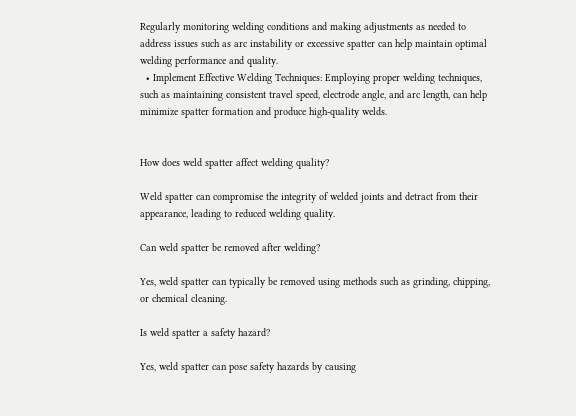Regularly monitoring welding conditions and making adjustments as needed to address issues such as arc instability or excessive spatter can help maintain optimal welding performance and quality.
  • Implement Effective Welding Techniques: Employing proper welding techniques, such as maintaining consistent travel speed, electrode angle, and arc length, can help minimize spatter formation and produce high-quality welds.


How does weld spatter affect welding quality?

Weld spatter can compromise the integrity of welded joints and detract from their appearance, leading to reduced welding quality.

Can weld spatter be removed after welding?

Yes, weld spatter can typically be removed using methods such as grinding, chipping, or chemical cleaning.

Is weld spatter a safety hazard?

Yes, weld spatter can pose safety hazards by causing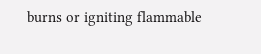burns or igniting flammable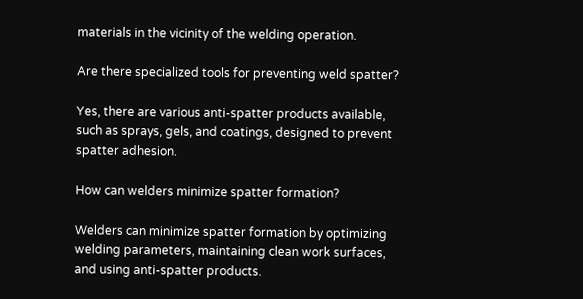materials in the vicinity of the welding operation.

Are there specialized tools for preventing weld spatter?

Yes, there are various anti-spatter products available, such as sprays, gels, and coatings, designed to prevent spatter adhesion.

How can welders minimize spatter formation?

Welders can minimize spatter formation by optimizing welding parameters, maintaining clean work surfaces, and using anti-spatter products.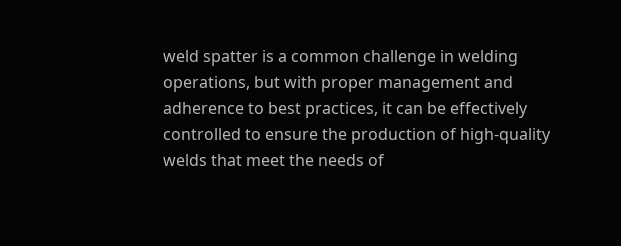weld spatter is a common challenge in welding operations, but with proper management and adherence to best practices, it can be effectively controlled to ensure the production of high-quality welds that meet the needs of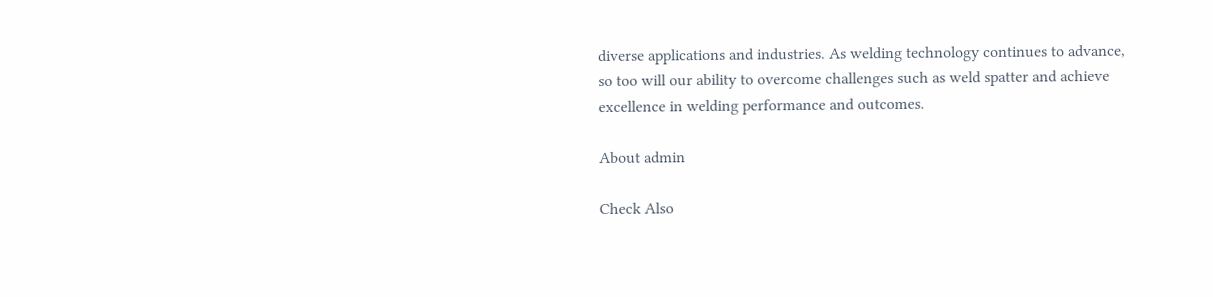diverse applications and industries. As welding technology continues to advance, so too will our ability to overcome challenges such as weld spatter and achieve excellence in welding performance and outcomes.

About admin

Check Also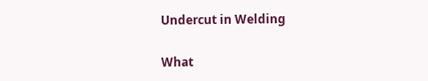Undercut in Welding

What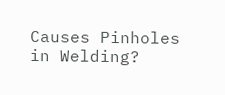Causes Pinholes in Welding?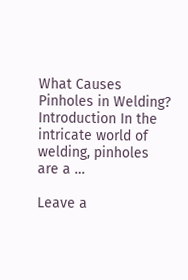What Causes Pinholes in Welding? Introduction In the intricate world of welding, pinholes are a …

Leave a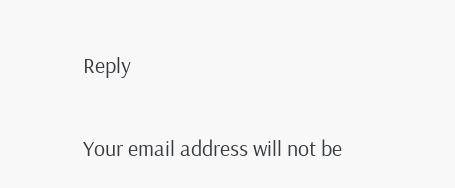Reply

Your email address will not be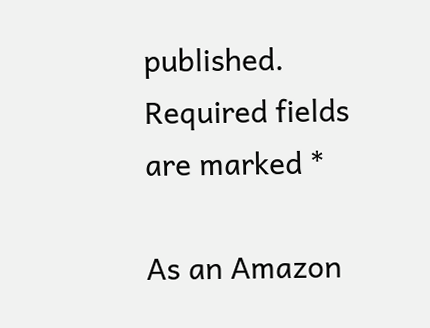published. Required fields are marked *

As an Amazon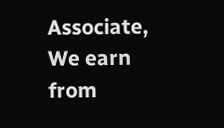Associate, We earn from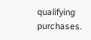qualifying purchases.